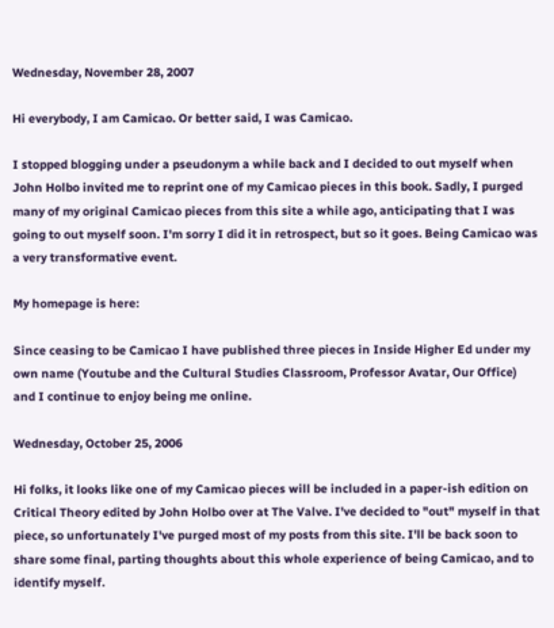Wednesday, November 28, 2007

Hi everybody, I am Camicao. Or better said, I was Camicao.

I stopped blogging under a pseudonym a while back and I decided to out myself when John Holbo invited me to reprint one of my Camicao pieces in this book. Sadly, I purged many of my original Camicao pieces from this site a while ago, anticipating that I was going to out myself soon. I'm sorry I did it in retrospect, but so it goes. Being Camicao was a very transformative event.

My homepage is here:

Since ceasing to be Camicao I have published three pieces in Inside Higher Ed under my own name (Youtube and the Cultural Studies Classroom, Professor Avatar, Our Office) and I continue to enjoy being me online.

Wednesday, October 25, 2006

Hi folks, it looks like one of my Camicao pieces will be included in a paper-ish edition on Critical Theory edited by John Holbo over at The Valve. I've decided to "out" myself in that piece, so unfortunately I've purged most of my posts from this site. I'll be back soon to share some final, parting thoughts about this whole experience of being Camicao, and to identify myself.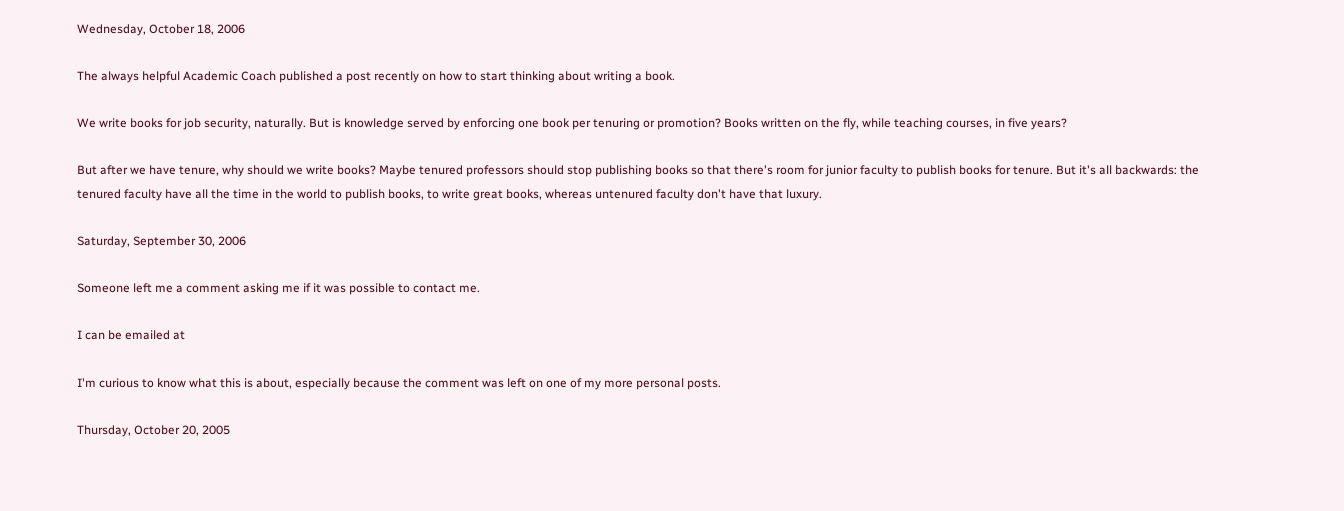Wednesday, October 18, 2006

The always helpful Academic Coach published a post recently on how to start thinking about writing a book.

We write books for job security, naturally. But is knowledge served by enforcing one book per tenuring or promotion? Books written on the fly, while teaching courses, in five years?

But after we have tenure, why should we write books? Maybe tenured professors should stop publishing books so that there's room for junior faculty to publish books for tenure. But it's all backwards: the tenured faculty have all the time in the world to publish books, to write great books, whereas untenured faculty don't have that luxury.

Saturday, September 30, 2006

Someone left me a comment asking me if it was possible to contact me.

I can be emailed at

I'm curious to know what this is about, especially because the comment was left on one of my more personal posts.

Thursday, October 20, 2005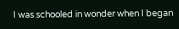I was schooled in wonder when I began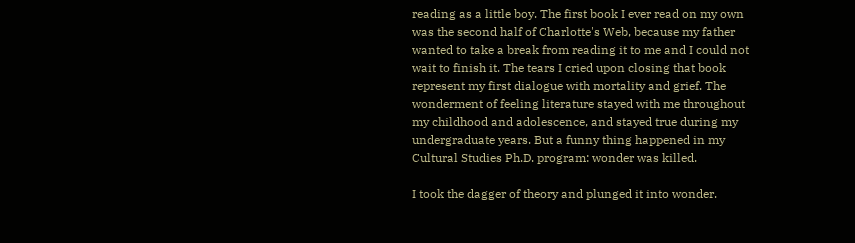reading as a little boy. The first book I ever read on my own was the second half of Charlotte's Web, because my father wanted to take a break from reading it to me and I could not wait to finish it. The tears I cried upon closing that book represent my first dialogue with mortality and grief. The wonderment of feeling literature stayed with me throughout my childhood and adolescence, and stayed true during my undergraduate years. But a funny thing happened in my Cultural Studies Ph.D. program: wonder was killed.

I took the dagger of theory and plunged it into wonder.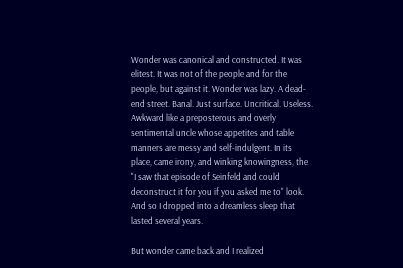Wonder was canonical and constructed. It was elitest. It was not of the people and for the people, but against it. Wonder was lazy. A dead-end street. Banal. Just surface. Uncritical. Useless. Awkward like a preposterous and overly sentimental uncle whose appetites and table manners are messy and self-indulgent. In its place, came irony, and winking knowingness, the "I saw that episode of Seinfeld and could deconstruct it for you if you asked me to" look. And so I dropped into a dreamless sleep that lasted several years.

But wonder came back and I realized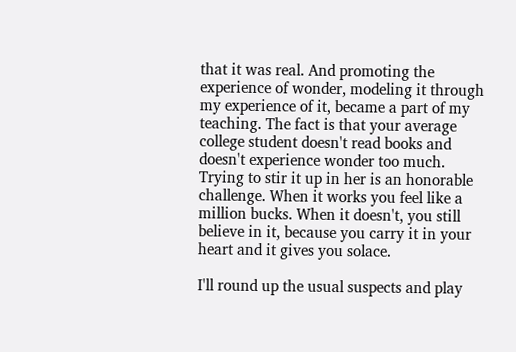that it was real. And promoting the experience of wonder, modeling it through my experience of it, became a part of my teaching. The fact is that your average college student doesn't read books and doesn't experience wonder too much. Trying to stir it up in her is an honorable challenge. When it works you feel like a million bucks. When it doesn't, you still believe in it, because you carry it in your heart and it gives you solace.

I'll round up the usual suspects and play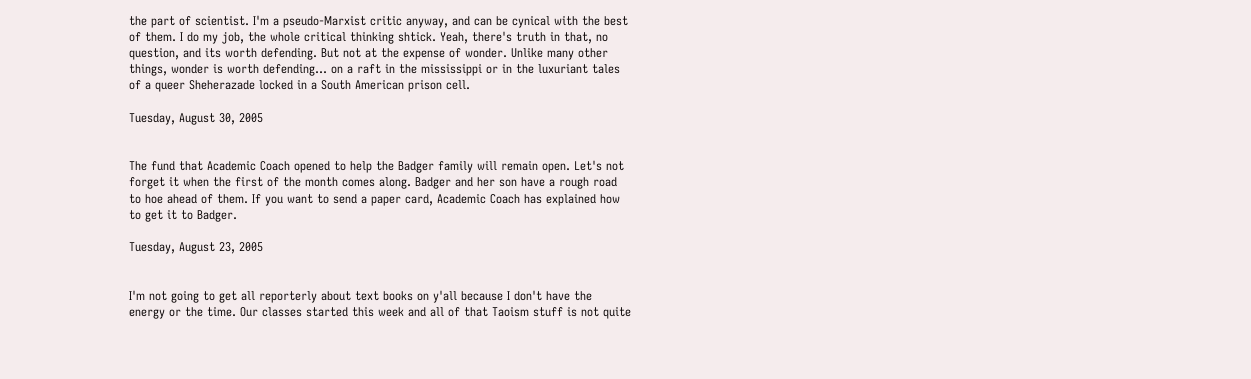the part of scientist. I'm a pseudo-Marxist critic anyway, and can be cynical with the best of them. I do my job, the whole critical thinking shtick. Yeah, there's truth in that, no question, and its worth defending. But not at the expense of wonder. Unlike many other things, wonder is worth defending... on a raft in the mississippi or in the luxuriant tales of a queer Sheherazade locked in a South American prison cell.

Tuesday, August 30, 2005


The fund that Academic Coach opened to help the Badger family will remain open. Let's not forget it when the first of the month comes along. Badger and her son have a rough road to hoe ahead of them. If you want to send a paper card, Academic Coach has explained how to get it to Badger.

Tuesday, August 23, 2005


I'm not going to get all reporterly about text books on y'all because I don't have the energy or the time. Our classes started this week and all of that Taoism stuff is not quite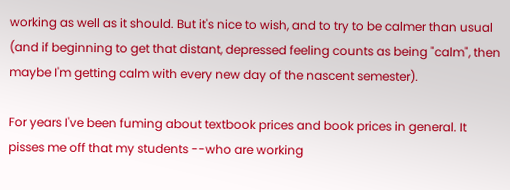working as well as it should. But it's nice to wish, and to try to be calmer than usual (and if beginning to get that distant, depressed feeling counts as being "calm", then maybe I'm getting calm with every new day of the nascent semester).

For years I've been fuming about textbook prices and book prices in general. It pisses me off that my students --who are working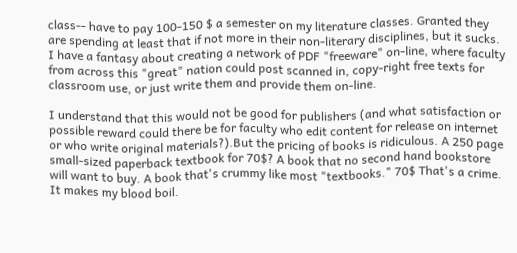class-- have to pay 100-150 $ a semester on my literature classes. Granted they are spending at least that if not more in their non-literary disciplines, but it sucks. I have a fantasy about creating a network of PDF "freeware" on-line, where faculty from across this "great" nation could post scanned in, copy-right free texts for classroom use, or just write them and provide them on-line.

I understand that this would not be good for publishers (and what satisfaction or possible reward could there be for faculty who edit content for release on internet or who write original materials?).But the pricing of books is ridiculous. A 250 page small-sized paperback textbook for 70$? A book that no second hand bookstore will want to buy. A book that's crummy like most "textbooks." 70$ That's a crime. It makes my blood boil.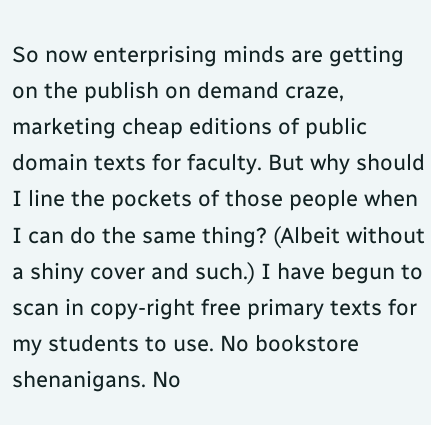So now enterprising minds are getting on the publish on demand craze, marketing cheap editions of public domain texts for faculty. But why should I line the pockets of those people when I can do the same thing? (Albeit without a shiny cover and such.) I have begun to scan in copy-right free primary texts for my students to use. No bookstore shenanigans. No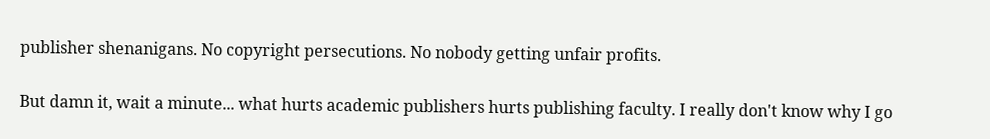publisher shenanigans. No copyright persecutions. No nobody getting unfair profits.

But damn it, wait a minute... what hurts academic publishers hurts publishing faculty. I really don't know why I go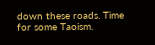down these roads. Time for some Taoism.